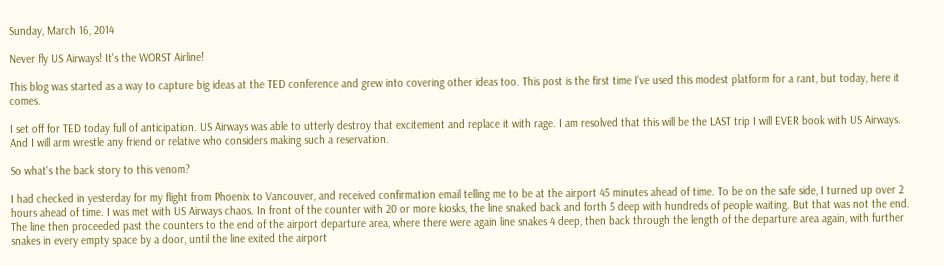Sunday, March 16, 2014

Never fly US Airways! It's the WORST Airline!

This blog was started as a way to capture big ideas at the TED conference and grew into covering other ideas too. This post is the first time I've used this modest platform for a rant, but today, here it comes.

I set off for TED today full of anticipation. US Airways was able to utterly destroy that excitement and replace it with rage. I am resolved that this will be the LAST trip I will EVER book with US Airways. And I will arm wrestle any friend or relative who considers making such a reservation.

So what's the back story to this venom?

I had checked in yesterday for my flight from Phoenix to Vancouver, and received confirmation email telling me to be at the airport 45 minutes ahead of time. To be on the safe side, I turned up over 2 hours ahead of time. I was met with US Airways chaos. In front of the counter with 20 or more kiosks, the line snaked back and forth 5 deep with hundreds of people waiting. But that was not the end. The line then proceeded past the counters to the end of the airport departure area, where there were again line snakes 4 deep, then back through the length of the departure area again, with further snakes in every empty space by a door, until the line exited the airport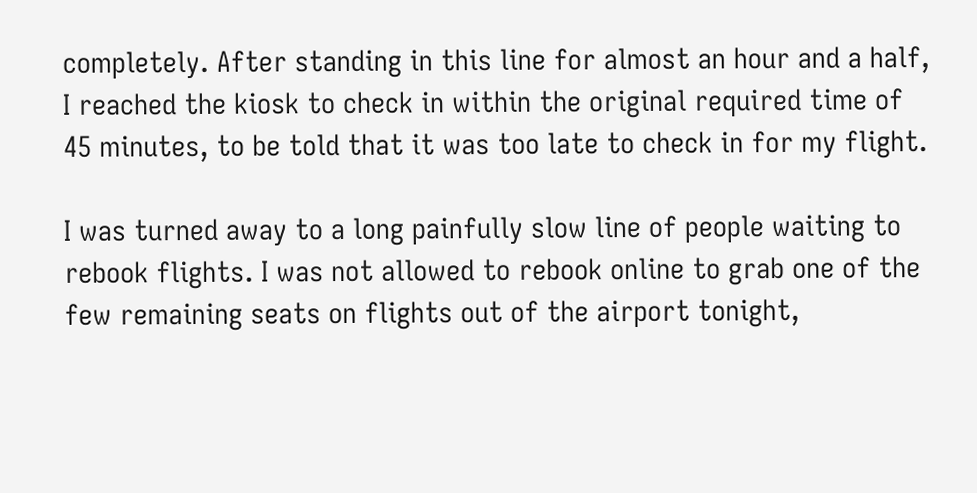completely. After standing in this line for almost an hour and a half, I reached the kiosk to check in within the original required time of 45 minutes, to be told that it was too late to check in for my flight.

I was turned away to a long painfully slow line of people waiting to rebook flights. I was not allowed to rebook online to grab one of the few remaining seats on flights out of the airport tonight,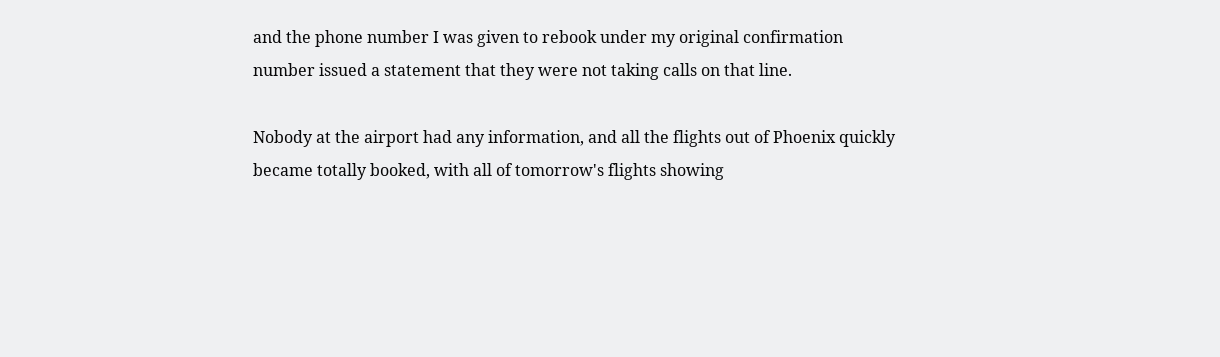and the phone number I was given to rebook under my original confirmation number issued a statement that they were not taking calls on that line.

Nobody at the airport had any information, and all the flights out of Phoenix quickly became totally booked, with all of tomorrow's flights showing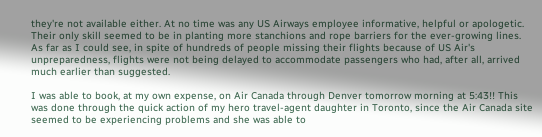they're not available either. At no time was any US Airways employee informative, helpful or apologetic. Their only skill seemed to be in planting more stanchions and rope barriers for the ever-growing lines. As far as I could see, in spite of hundreds of people missing their flights because of US Air's unpreparedness, flights were not being delayed to accommodate passengers who had, after all, arrived much earlier than suggested.

I was able to book, at my own expense, on Air Canada through Denver tomorrow morning at 5:43!! This was done through the quick action of my hero travel-agent daughter in Toronto, since the Air Canada site seemed to be experiencing problems and she was able to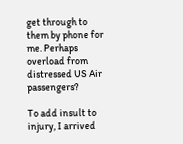get through to them by phone for me. Perhaps overload from distressed US Air passengers?

To add insult to injury, I arrived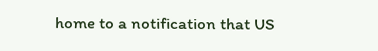home to a notification that US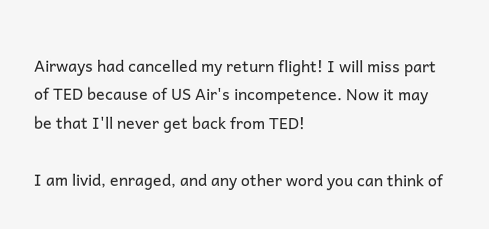Airways had cancelled my return flight! I will miss part of TED because of US Air's incompetence. Now it may be that I'll never get back from TED!

I am livid, enraged, and any other word you can think of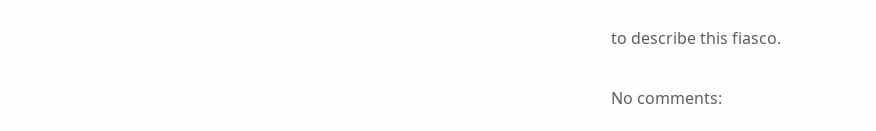to describe this fiasco.

No comments: